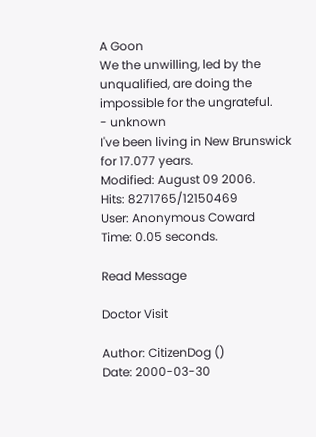A Goon
We the unwilling, led by the unqualified, are doing the impossible for the ungrateful.
- unknown
I've been living in New Brunswick for 17.077 years.
Modified: August 09 2006.
Hits: 8271765/12150469
User: Anonymous Coward
Time: 0.05 seconds.

Read Message

Doctor Visit

Author: CitizenDog ()
Date: 2000-03-30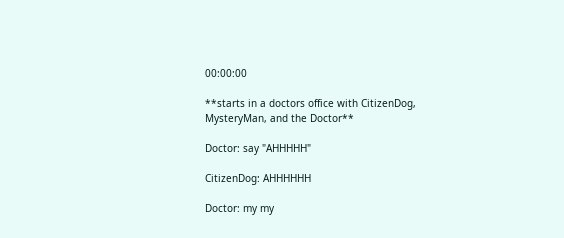00:00:00

**starts in a doctors office with CitizenDog, MysteryMan, and the Doctor**

Doctor: say "AHHHHH"

CitizenDog: AHHHHHH

Doctor: my my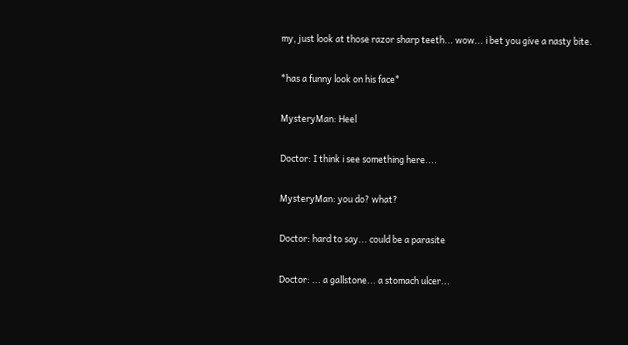my, just look at those razor sharp teeth... wow... i bet you give a nasty bite.

*has a funny look on his face*

MysteryMan: Heel

Doctor: I think i see something here....

MysteryMan: you do? what?

Doctor: hard to say... could be a parasite

Doctor: ... a gallstone... a stomach ulcer...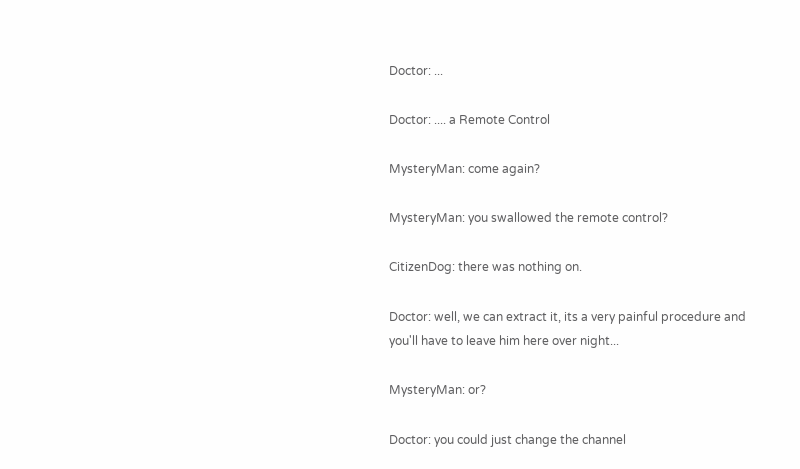Doctor: ...

Doctor: .... a Remote Control

MysteryMan: come again?

MysteryMan: you swallowed the remote control?

CitizenDog: there was nothing on.

Doctor: well, we can extract it, its a very painful procedure and you'll have to leave him here over night...

MysteryMan: or?

Doctor: you could just change the channel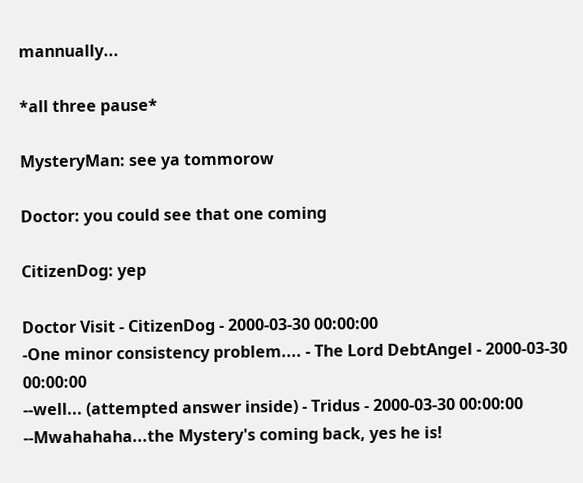mannually...

*all three pause*

MysteryMan: see ya tommorow

Doctor: you could see that one coming

CitizenDog: yep

Doctor Visit - CitizenDog - 2000-03-30 00:00:00
-One minor consistency problem.... - The Lord DebtAngel - 2000-03-30 00:00:00
--well... (attempted answer inside) - Tridus - 2000-03-30 00:00:00
--Mwahahaha...the Mystery's coming back, yes he is!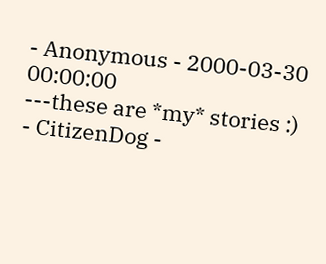- Anonymous - 2000-03-30 00:00:00
---these are *my* stories :) - CitizenDog -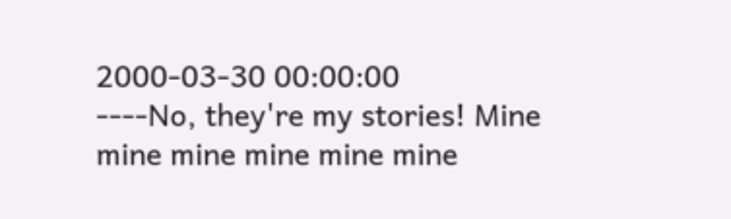2000-03-30 00:00:00
----No, they're my stories! Mine mine mine mine mine mine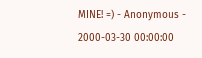MINE! =) - Anonymous - 2000-03-30 00:00:00